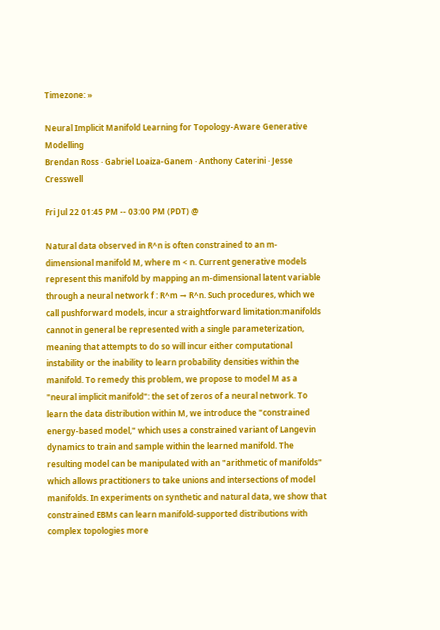Timezone: »

Neural Implicit Manifold Learning for Topology-Aware Generative Modelling
Brendan Ross · Gabriel Loaiza-Ganem · Anthony Caterini · Jesse Cresswell

Fri Jul 22 01:45 PM -- 03:00 PM (PDT) @

Natural data observed in R^n is often constrained to an m-dimensional manifold M, where m < n. Current generative models represent this manifold by mapping an m-dimensional latent variable through a neural network f : R^m → R^n. Such procedures, which we call pushforward models, incur a straightforward limitation:manifolds cannot in general be represented with a single parameterization, meaning that attempts to do so will incur either computational instability or the inability to learn probability densities within the manifold. To remedy this problem, we propose to model M as a "neural implicit manifold": the set of zeros of a neural network. To learn the data distribution within M, we introduce the "constrained energy-based model," which uses a constrained variant of Langevin dynamics to train and sample within the learned manifold. The resulting model can be manipulated with an "arithmetic of manifolds" which allows practitioners to take unions and intersections of model manifolds. In experiments on synthetic and natural data, we show that constrained EBMs can learn manifold-supported distributions with complex topologies more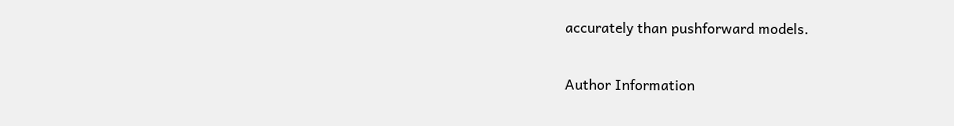accurately than pushforward models.

Author Information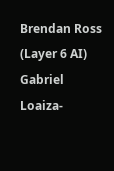Brendan Ross (Layer 6 AI)
Gabriel Loaiza-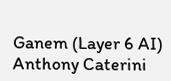Ganem (Layer 6 AI)
Anthony Caterini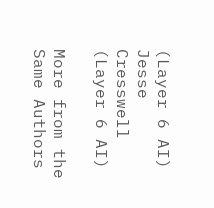(Layer 6 AI)
Jesse Cresswell (Layer 6 AI)

More from the Same Authors